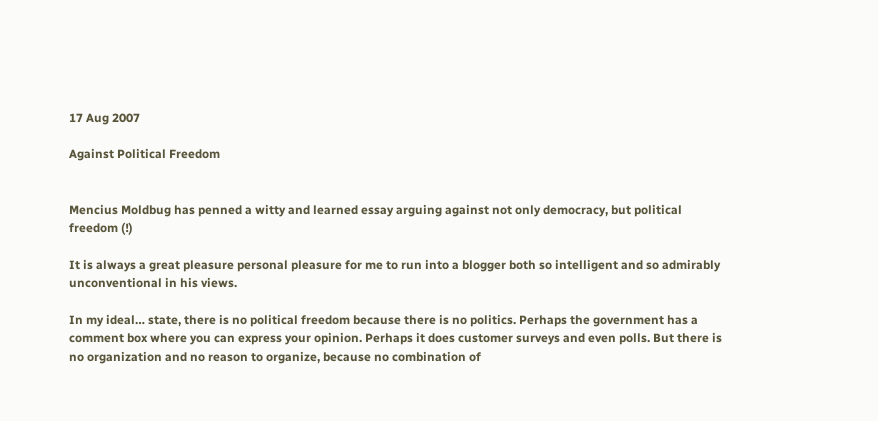17 Aug 2007

Against Political Freedom


Mencius Moldbug has penned a witty and learned essay arguing against not only democracy, but political freedom (!)

It is always a great pleasure personal pleasure for me to run into a blogger both so intelligent and so admirably unconventional in his views.

In my ideal… state, there is no political freedom because there is no politics. Perhaps the government has a comment box where you can express your opinion. Perhaps it does customer surveys and even polls. But there is no organization and no reason to organize, because no combination of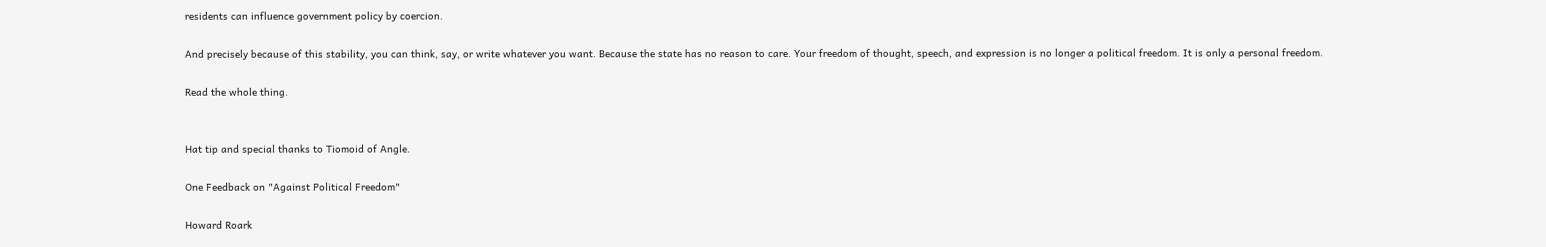residents can influence government policy by coercion.

And precisely because of this stability, you can think, say, or write whatever you want. Because the state has no reason to care. Your freedom of thought, speech, and expression is no longer a political freedom. It is only a personal freedom.

Read the whole thing.


Hat tip and special thanks to Tiomoid of Angle.

One Feedback on "Against Political Freedom"

Howard Roark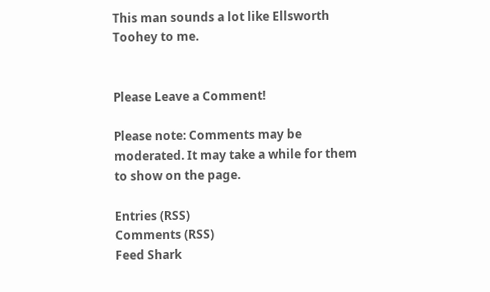This man sounds a lot like Ellsworth Toohey to me.


Please Leave a Comment!

Please note: Comments may be moderated. It may take a while for them to show on the page.

Entries (RSS)
Comments (RSS)
Feed Shark